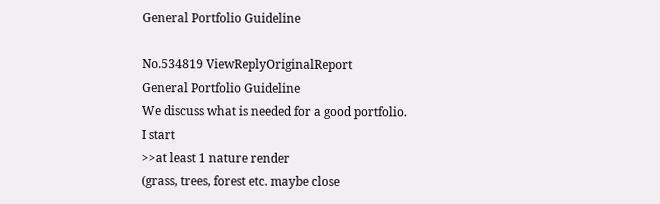General Portfolio Guideline

No.534819 ViewReplyOriginalReport
General Portfolio Guideline
We discuss what is needed for a good portfolio.
I start
>>at least 1 nature render
(grass, trees, forest etc. maybe close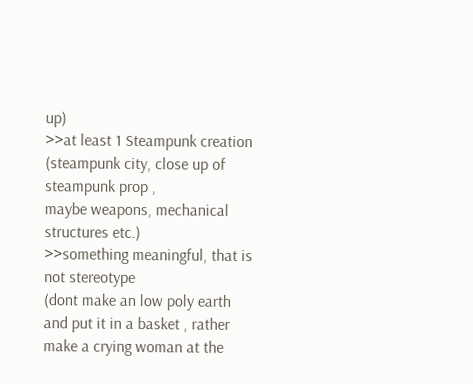up)
>>at least 1 Steampunk creation
(steampunk city, close up of steampunk prop ,
maybe weapons, mechanical structures etc.)
>>something meaningful, that is not stereotype
(dont make an low poly earth and put it in a basket , rather make a crying woman at the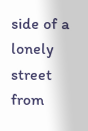side of a lonely street from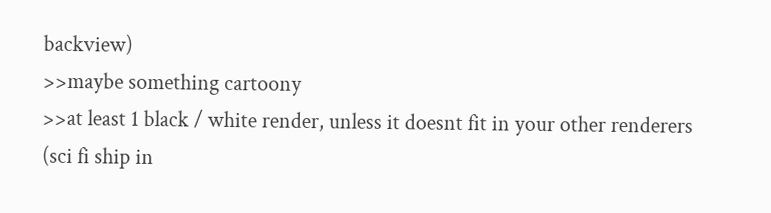backview)
>>maybe something cartoony
>>at least 1 black / white render, unless it doesnt fit in your other renderers
(sci fi ship in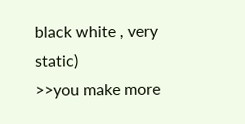black white , very static)
>>you make more